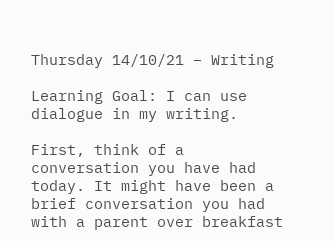Thursday 14/10/21 – Writing

Learning Goal: I can use dialogue in my writing.

First, think of a conversation you have had today. It might have been a brief conversation you had with a parent over breakfast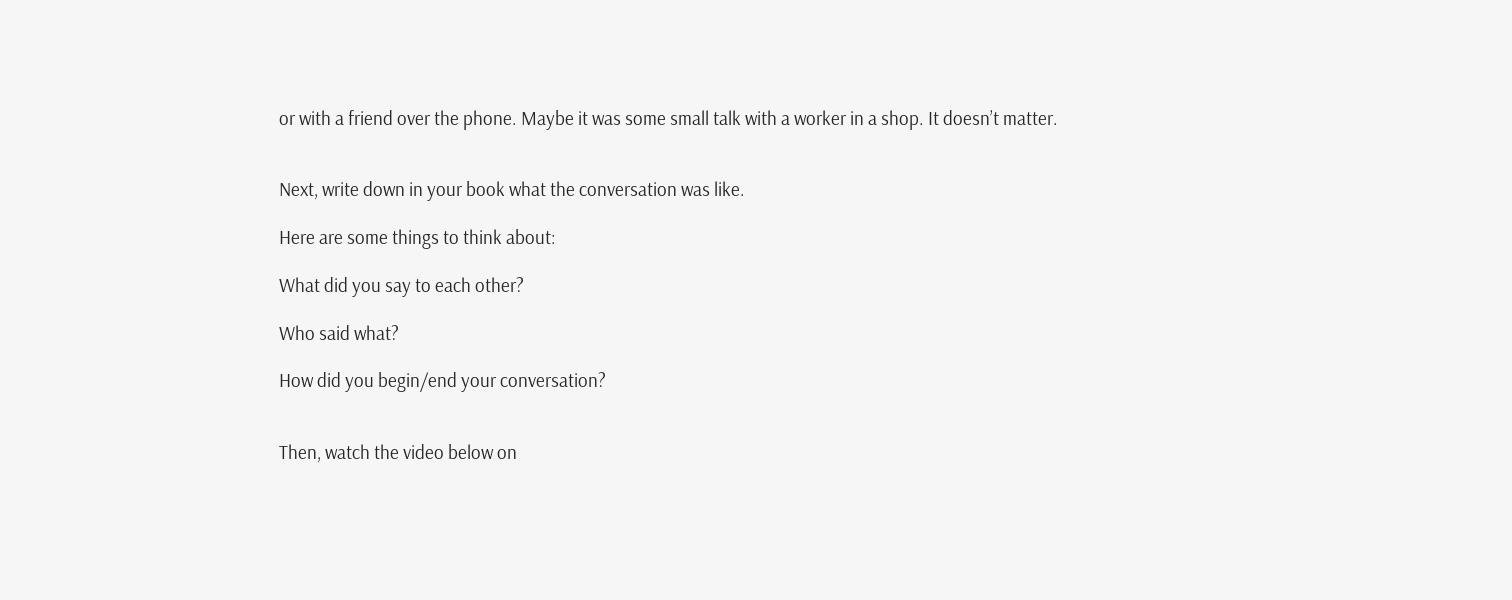or with a friend over the phone. Maybe it was some small talk with a worker in a shop. It doesn’t matter.


Next, write down in your book what the conversation was like.

Here are some things to think about:

What did you say to each other?

Who said what?

How did you begin/end your conversation?


Then, watch the video below on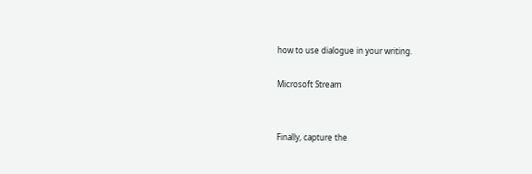how to use dialogue in your writing.

Microsoft Stream


Finally, capture the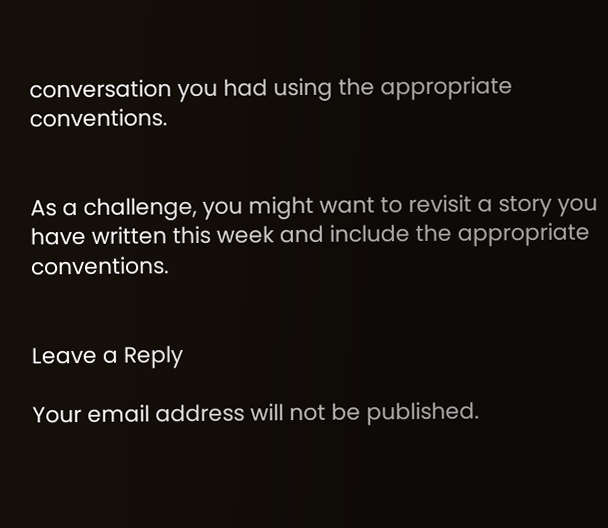conversation you had using the appropriate conventions.


As a challenge, you might want to revisit a story you have written this week and include the appropriate conventions.


Leave a Reply

Your email address will not be published.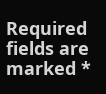Required fields are marked *